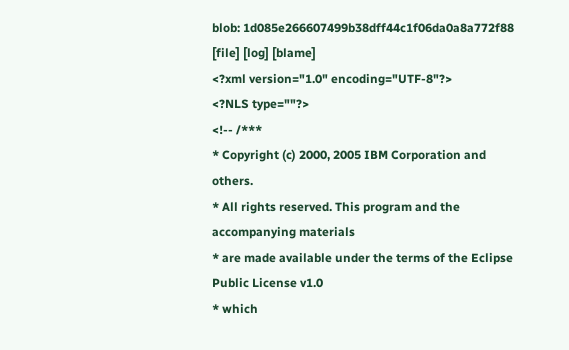blob: 1d085e266607499b38dff44c1f06da0a8a772f88 [file] [log] [blame]
<?xml version="1.0" encoding="UTF-8"?>
<?NLS type=""?>
<!-- /***
* Copyright (c) 2000, 2005 IBM Corporation and others.
* All rights reserved. This program and the accompanying materials
* are made available under the terms of the Eclipse Public License v1.0
* which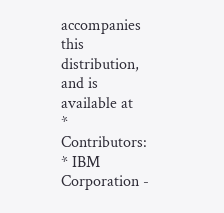accompanies this distribution, and is available at
* Contributors:
* IBM Corporation -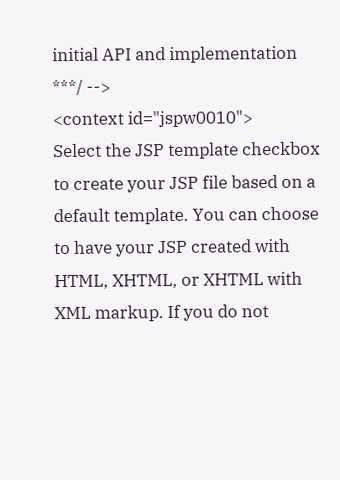initial API and implementation
***/ -->
<context id="jspw0010">
Select the JSP template checkbox to create your JSP file based on a default template. You can choose to have your JSP created with HTML, XHTML, or XHTML with XML markup. If you do not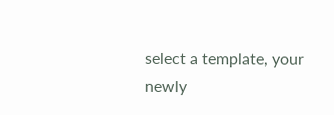select a template, your newly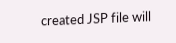created JSP file will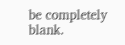be completely blank.